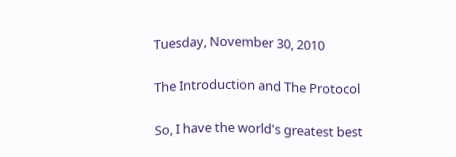Tuesday, November 30, 2010

The Introduction and The Protocol

So, I have the world's greatest best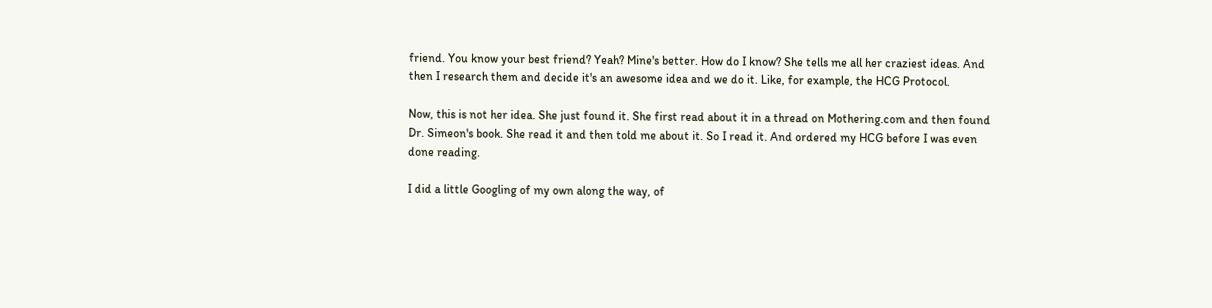friend. You know your best friend? Yeah? Mine's better. How do I know? She tells me all her craziest ideas. And then I research them and decide it's an awesome idea and we do it. Like, for example, the HCG Protocol.

Now, this is not her idea. She just found it. She first read about it in a thread on Mothering.com and then found Dr. Simeon's book. She read it and then told me about it. So I read it. And ordered my HCG before I was even done reading.

I did a little Googling of my own along the way, of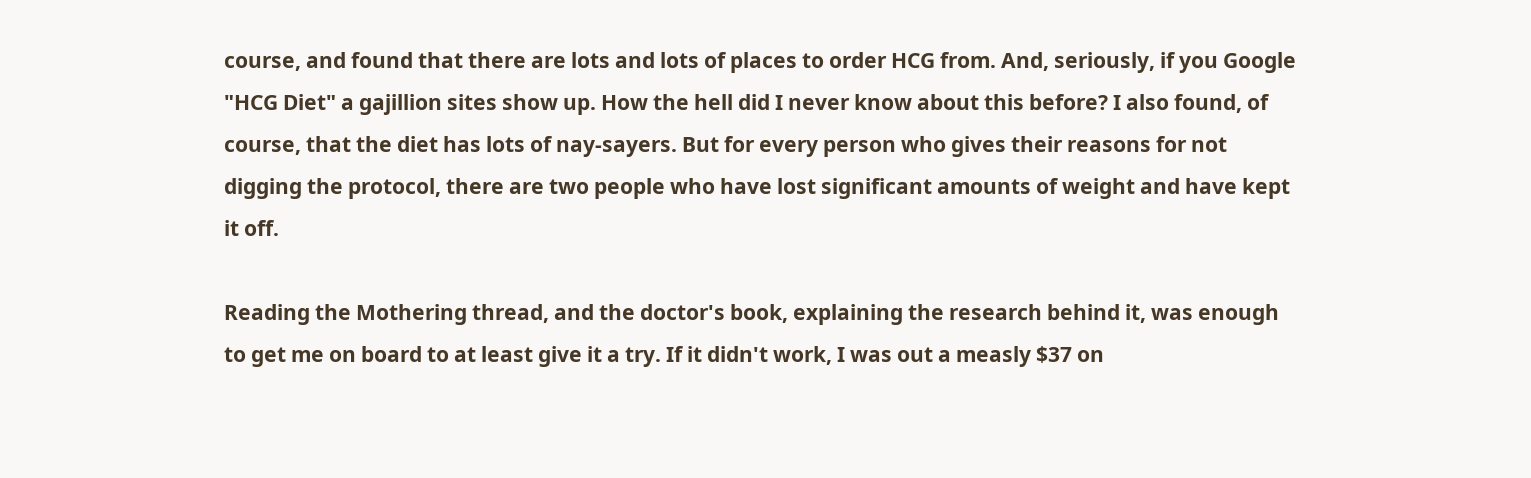course, and found that there are lots and lots of places to order HCG from. And, seriously, if you Google "HCG Diet" a gajillion sites show up. How the hell did I never know about this before? I also found, of course, that the diet has lots of nay-sayers. But for every person who gives their reasons for not digging the protocol, there are two people who have lost significant amounts of weight and have kept it off.

Reading the Mothering thread, and the doctor's book, explaining the research behind it, was enough to get me on board to at least give it a try. If it didn't work, I was out a measly $37 on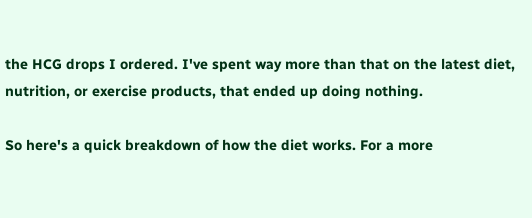the HCG drops I ordered. I've spent way more than that on the latest diet, nutrition, or exercise products, that ended up doing nothing.

So here's a quick breakdown of how the diet works. For a more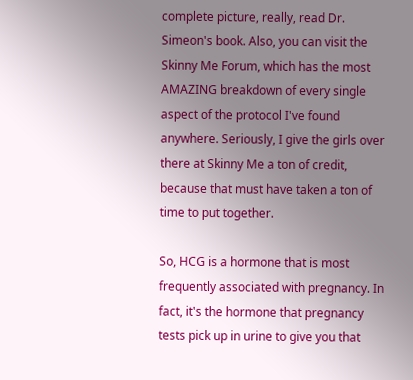complete picture, really, read Dr. Simeon's book. Also, you can visit the Skinny Me Forum, which has the most AMAZING breakdown of every single aspect of the protocol I've found anywhere. Seriously, I give the girls over there at Skinny Me a ton of credit, because that must have taken a ton of time to put together.

So, HCG is a hormone that is most frequently associated with pregnancy. In fact, it's the hormone that pregnancy tests pick up in urine to give you that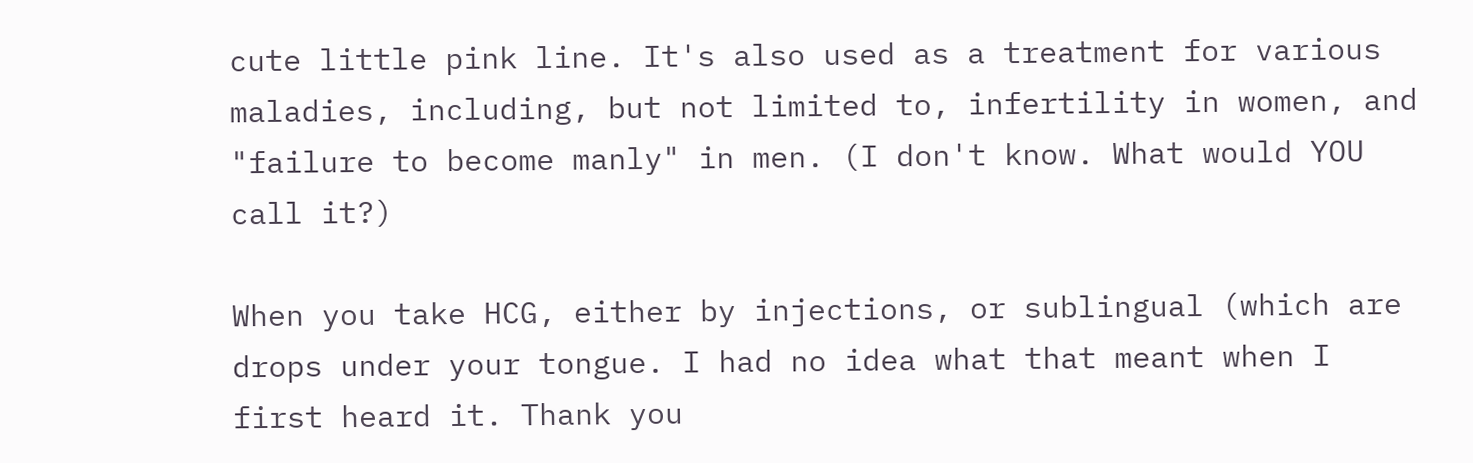cute little pink line. It's also used as a treatment for various maladies, including, but not limited to, infertility in women, and "failure to become manly" in men. (I don't know. What would YOU call it?)

When you take HCG, either by injections, or sublingual (which are drops under your tongue. I had no idea what that meant when I first heard it. Thank you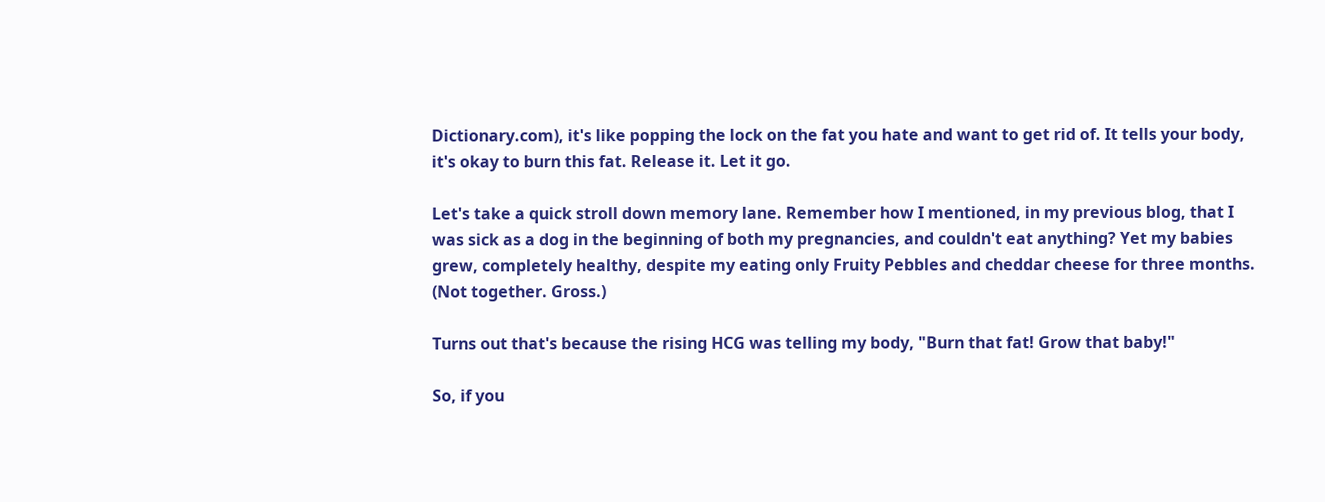Dictionary.com), it's like popping the lock on the fat you hate and want to get rid of. It tells your body, it's okay to burn this fat. Release it. Let it go.

Let's take a quick stroll down memory lane. Remember how I mentioned, in my previous blog, that I was sick as a dog in the beginning of both my pregnancies, and couldn't eat anything? Yet my babies grew, completely healthy, despite my eating only Fruity Pebbles and cheddar cheese for three months. (Not together. Gross.)

Turns out that's because the rising HCG was telling my body, "Burn that fat! Grow that baby!"

So, if you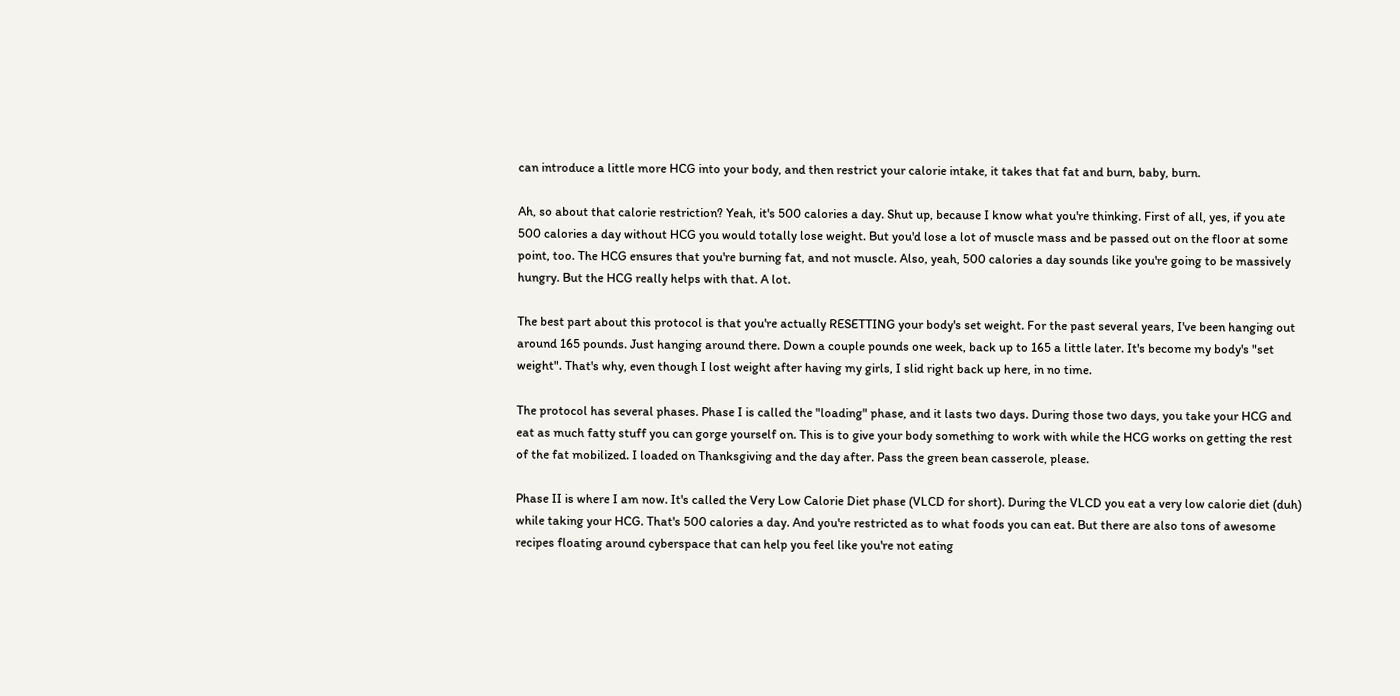can introduce a little more HCG into your body, and then restrict your calorie intake, it takes that fat and burn, baby, burn.

Ah, so about that calorie restriction? Yeah, it's 500 calories a day. Shut up, because I know what you're thinking. First of all, yes, if you ate 500 calories a day without HCG you would totally lose weight. But you'd lose a lot of muscle mass and be passed out on the floor at some point, too. The HCG ensures that you're burning fat, and not muscle. Also, yeah, 500 calories a day sounds like you're going to be massively hungry. But the HCG really helps with that. A lot.

The best part about this protocol is that you're actually RESETTING your body's set weight. For the past several years, I've been hanging out around 165 pounds. Just hanging around there. Down a couple pounds one week, back up to 165 a little later. It's become my body's "set weight". That's why, even though I lost weight after having my girls, I slid right back up here, in no time.

The protocol has several phases. Phase I is called the "loading" phase, and it lasts two days. During those two days, you take your HCG and eat as much fatty stuff you can gorge yourself on. This is to give your body something to work with while the HCG works on getting the rest of the fat mobilized. I loaded on Thanksgiving and the day after. Pass the green bean casserole, please.

Phase II is where I am now. It's called the Very Low Calorie Diet phase (VLCD for short). During the VLCD you eat a very low calorie diet (duh) while taking your HCG. That's 500 calories a day. And you're restricted as to what foods you can eat. But there are also tons of awesome recipes floating around cyberspace that can help you feel like you're not eating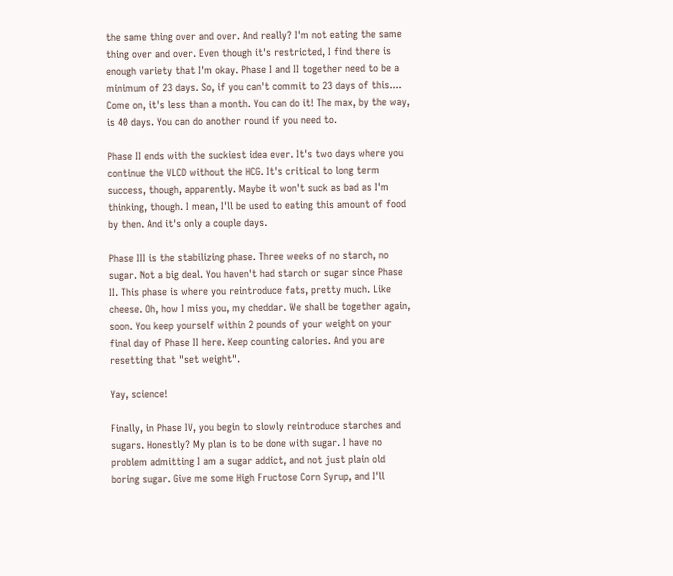the same thing over and over. And really? I'm not eating the same thing over and over. Even though it's restricted, I find there is enough variety that I'm okay. Phase I and II together need to be a minimum of 23 days. So, if you can't commit to 23 days of this.... Come on, it's less than a month. You can do it! The max, by the way, is 40 days. You can do another round if you need to.

Phase II ends with the suckiest idea ever. It's two days where you continue the VLCD without the HCG. It's critical to long term success, though, apparently. Maybe it won't suck as bad as I'm thinking, though. I mean, I'll be used to eating this amount of food by then. And it's only a couple days.

Phase III is the stabilizing phase. Three weeks of no starch, no sugar. Not a big deal. You haven't had starch or sugar since Phase II. This phase is where you reintroduce fats, pretty much. Like cheese. Oh, how I miss you, my cheddar. We shall be together again, soon. You keep yourself within 2 pounds of your weight on your final day of Phase II here. Keep counting calories. And you are resetting that "set weight".

Yay, science!

Finally, in Phase IV, you begin to slowly reintroduce starches and sugars. Honestly? My plan is to be done with sugar. I have no problem admitting I am a sugar addict, and not just plain old boring sugar. Give me some High Fructose Corn Syrup, and I'll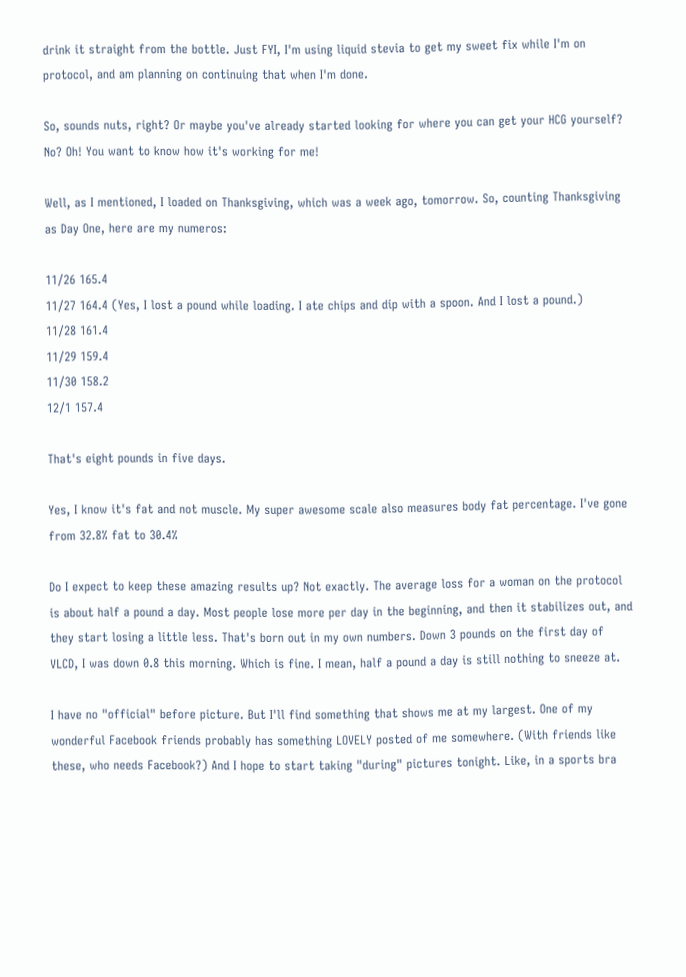drink it straight from the bottle. Just FYI, I'm using liquid stevia to get my sweet fix while I'm on protocol, and am planning on continuing that when I'm done.

So, sounds nuts, right? Or maybe you've already started looking for where you can get your HCG yourself? No? Oh! You want to know how it's working for me!

Well, as I mentioned, I loaded on Thanksgiving, which was a week ago, tomorrow. So, counting Thanksgiving as Day One, here are my numeros:

11/26 165.4
11/27 164.4 (Yes, I lost a pound while loading. I ate chips and dip with a spoon. And I lost a pound.)
11/28 161.4
11/29 159.4
11/30 158.2
12/1 157.4

That's eight pounds in five days.

Yes, I know it's fat and not muscle. My super awesome scale also measures body fat percentage. I've gone from 32.8% fat to 30.4%

Do I expect to keep these amazing results up? Not exactly. The average loss for a woman on the protocol is about half a pound a day. Most people lose more per day in the beginning, and then it stabilizes out, and they start losing a little less. That's born out in my own numbers. Down 3 pounds on the first day of VLCD, I was down 0.8 this morning. Which is fine. I mean, half a pound a day is still nothing to sneeze at.

I have no "official" before picture. But I'll find something that shows me at my largest. One of my wonderful Facebook friends probably has something LOVELY posted of me somewhere. (With friends like these, who needs Facebook?) And I hope to start taking "during" pictures tonight. Like, in a sports bra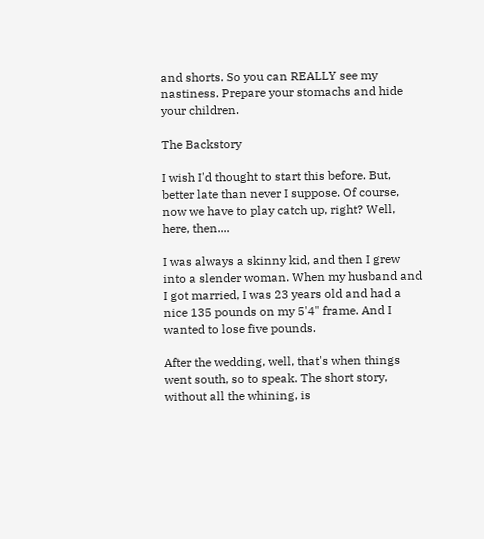and shorts. So you can REALLY see my nastiness. Prepare your stomachs and hide your children.

The Backstory

I wish I'd thought to start this before. But, better late than never I suppose. Of course, now we have to play catch up, right? Well, here, then....

I was always a skinny kid, and then I grew into a slender woman. When my husband and I got married, I was 23 years old and had a nice 135 pounds on my 5'4" frame. And I wanted to lose five pounds.

After the wedding, well, that's when things went south, so to speak. The short story, without all the whining, is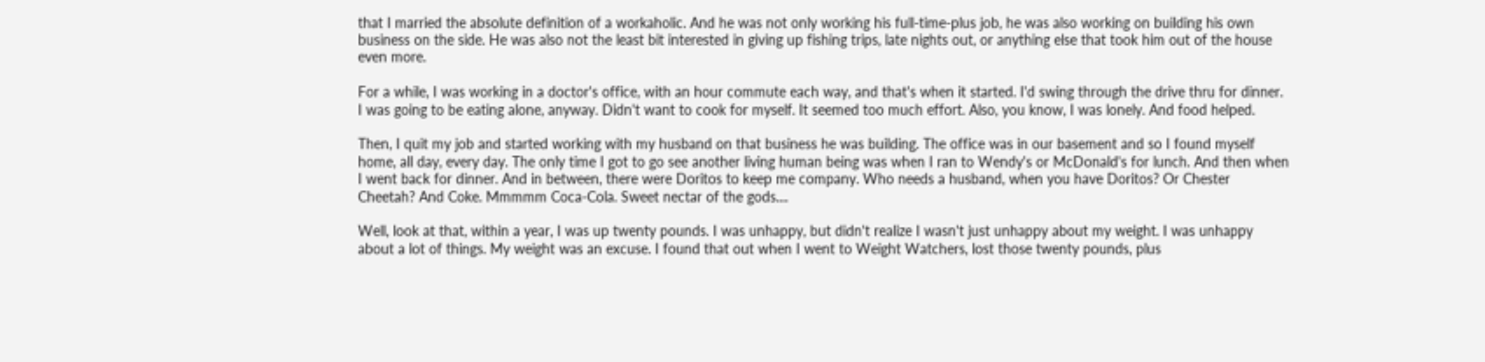that I married the absolute definition of a workaholic. And he was not only working his full-time-plus job, he was also working on building his own business on the side. He was also not the least bit interested in giving up fishing trips, late nights out, or anything else that took him out of the house even more.

For a while, I was working in a doctor's office, with an hour commute each way, and that's when it started. I'd swing through the drive thru for dinner. I was going to be eating alone, anyway. Didn't want to cook for myself. It seemed too much effort. Also, you know, I was lonely. And food helped.

Then, I quit my job and started working with my husband on that business he was building. The office was in our basement and so I found myself home, all day, every day. The only time I got to go see another living human being was when I ran to Wendy's or McDonald's for lunch. And then when I went back for dinner. And in between, there were Doritos to keep me company. Who needs a husband, when you have Doritos? Or Chester Cheetah? And Coke. Mmmmm Coca-Cola. Sweet nectar of the gods....

Well, look at that, within a year, I was up twenty pounds. I was unhappy, but didn't realize I wasn't just unhappy about my weight. I was unhappy about a lot of things. My weight was an excuse. I found that out when I went to Weight Watchers, lost those twenty pounds, plus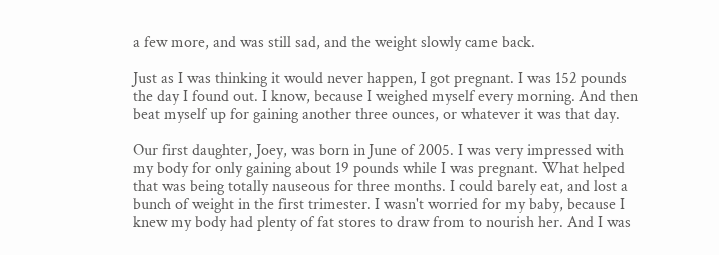a few more, and was still sad, and the weight slowly came back.

Just as I was thinking it would never happen, I got pregnant. I was 152 pounds the day I found out. I know, because I weighed myself every morning. And then beat myself up for gaining another three ounces, or whatever it was that day.

Our first daughter, Joey, was born in June of 2005. I was very impressed with my body for only gaining about 19 pounds while I was pregnant. What helped that was being totally nauseous for three months. I could barely eat, and lost a bunch of weight in the first trimester. I wasn't worried for my baby, because I knew my body had plenty of fat stores to draw from to nourish her. And I was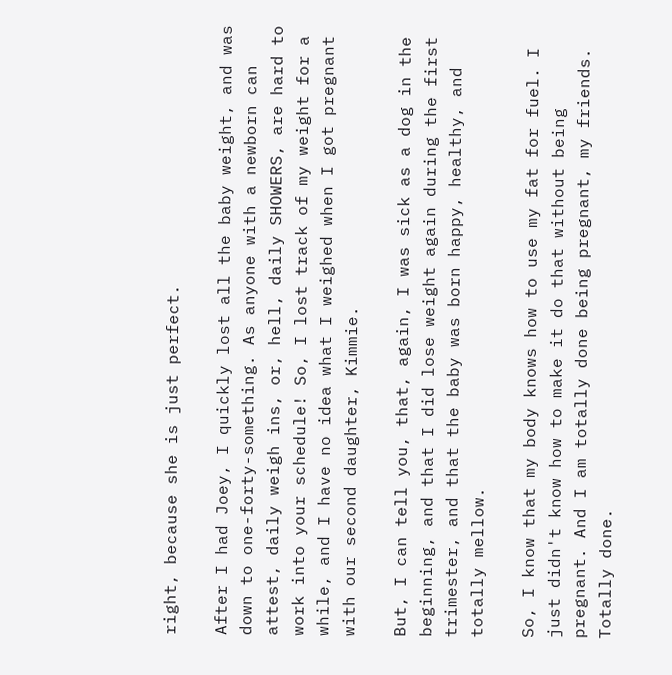right, because she is just perfect.

After I had Joey, I quickly lost all the baby weight, and was down to one-forty-something. As anyone with a newborn can attest, daily weigh ins, or, hell, daily SHOWERS, are hard to work into your schedule! So, I lost track of my weight for a while, and I have no idea what I weighed when I got pregnant with our second daughter, Kimmie.

But, I can tell you, that, again, I was sick as a dog in the beginning, and that I did lose weight again during the first trimester, and that the baby was born happy, healthy, and totally mellow.

So, I know that my body knows how to use my fat for fuel. I just didn't know how to make it do that without being pregnant. And I am totally done being pregnant, my friends. Totally done.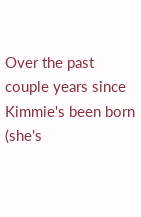Over the past couple years since Kimmie's been born (she's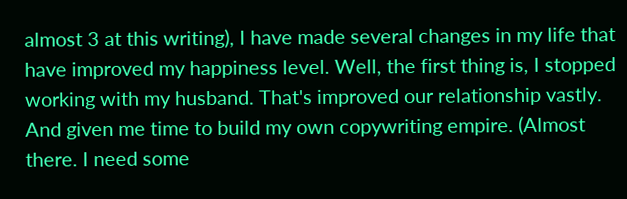almost 3 at this writing), I have made several changes in my life that have improved my happiness level. Well, the first thing is, I stopped working with my husband. That's improved our relationship vastly. And given me time to build my own copywriting empire. (Almost there. I need some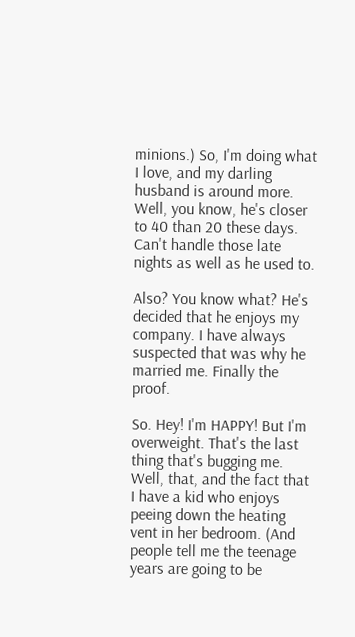minions.) So, I'm doing what I love, and my darling husband is around more. Well, you know, he's closer to 40 than 20 these days. Can't handle those late nights as well as he used to.

Also? You know what? He's decided that he enjoys my company. I have always suspected that was why he married me. Finally the proof.

So. Hey! I'm HAPPY! But I'm overweight. That's the last thing that's bugging me. Well, that, and the fact that I have a kid who enjoys peeing down the heating vent in her bedroom. (And people tell me the teenage years are going to be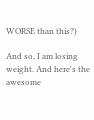WORSE than this?)

And so, I am losing weight. And here's the awesome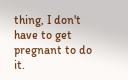thing, I don't have to get pregnant to do it.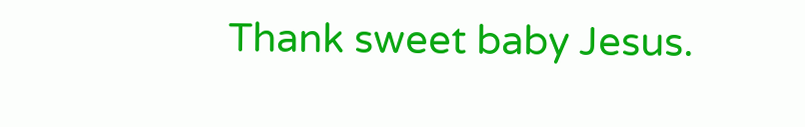Thank sweet baby Jesus.